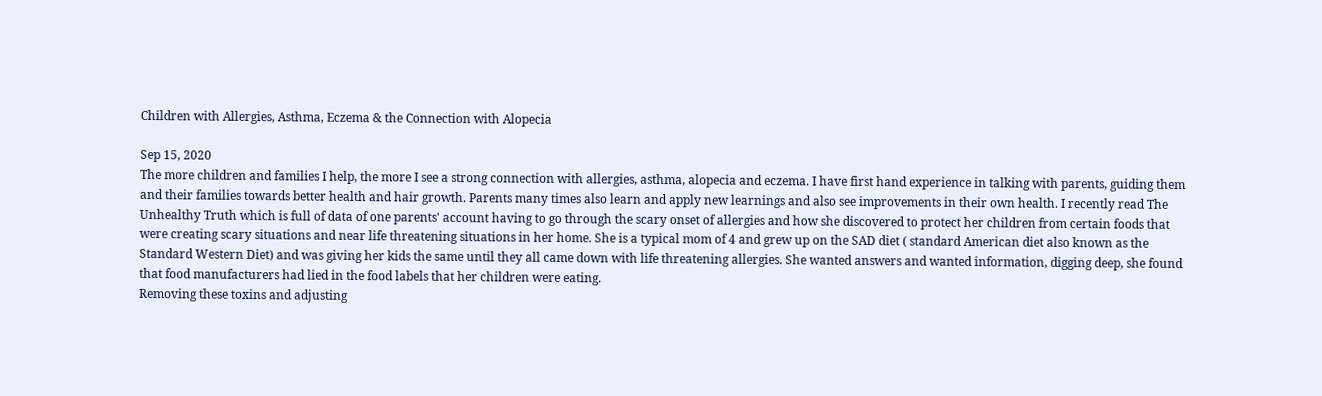Children with Allergies, Asthma, Eczema & the Connection with Alopecia

Sep 15, 2020
The more children and families I help, the more I see a strong connection with allergies, asthma, alopecia and eczema. I have first hand experience in talking with parents, guiding them and their families towards better health and hair growth. Parents many times also learn and apply new learnings and also see improvements in their own health. I recently read The Unhealthy Truth which is full of data of one parents' account having to go through the scary onset of allergies and how she discovered to protect her children from certain foods that were creating scary situations and near life threatening situations in her home. She is a typical mom of 4 and grew up on the SAD diet ( standard American diet also known as the Standard Western Diet) and was giving her kids the same until they all came down with life threatening allergies. She wanted answers and wanted information, digging deep, she found that food manufacturers had lied in the food labels that her children were eating.
Removing these toxins and adjusting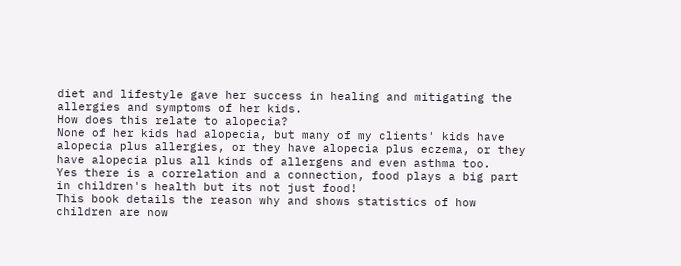diet and lifestyle gave her success in healing and mitigating the allergies and symptoms of her kids.
How does this relate to alopecia?
None of her kids had alopecia, but many of my clients' kids have alopecia plus allergies, or they have alopecia plus eczema, or they have alopecia plus all kinds of allergens and even asthma too.
Yes there is a correlation and a connection, food plays a big part in children's health but its not just food!
This book details the reason why and shows statistics of how children are now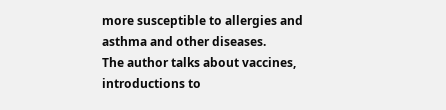more susceptible to allergies and asthma and other diseases.
The author talks about vaccines, introductions to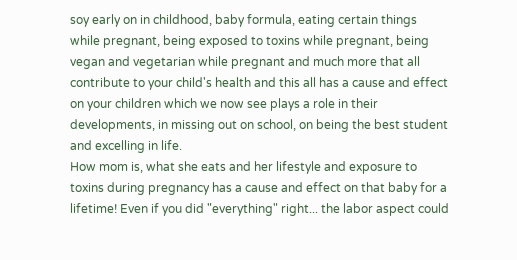soy early on in childhood, baby formula, eating certain things while pregnant, being exposed to toxins while pregnant, being vegan and vegetarian while pregnant and much more that all contribute to your child's health and this all has a cause and effect on your children which we now see plays a role in their developments, in missing out on school, on being the best student and excelling in life.
How mom is, what she eats and her lifestyle and exposure to toxins during pregnancy has a cause and effect on that baby for a lifetime! Even if you did "everything" right... the labor aspect could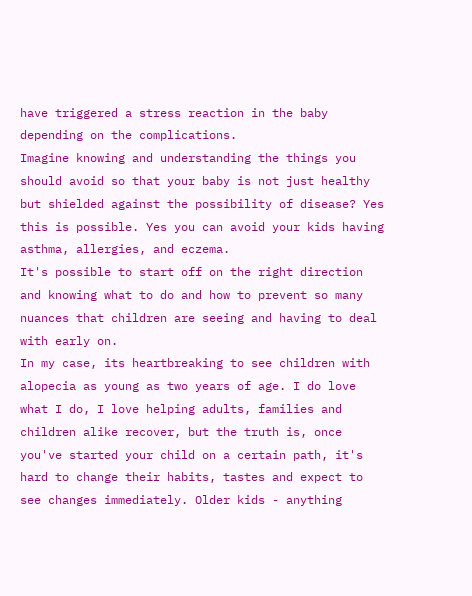have triggered a stress reaction in the baby depending on the complications.
Imagine knowing and understanding the things you should avoid so that your baby is not just healthy but shielded against the possibility of disease? Yes this is possible. Yes you can avoid your kids having asthma, allergies, and eczema.
It's possible to start off on the right direction and knowing what to do and how to prevent so many nuances that children are seeing and having to deal with early on.
In my case, its heartbreaking to see children with alopecia as young as two years of age. I do love what I do, I love helping adults, families and children alike recover, but the truth is, once you've started your child on a certain path, it's hard to change their habits, tastes and expect to see changes immediately. Older kids - anything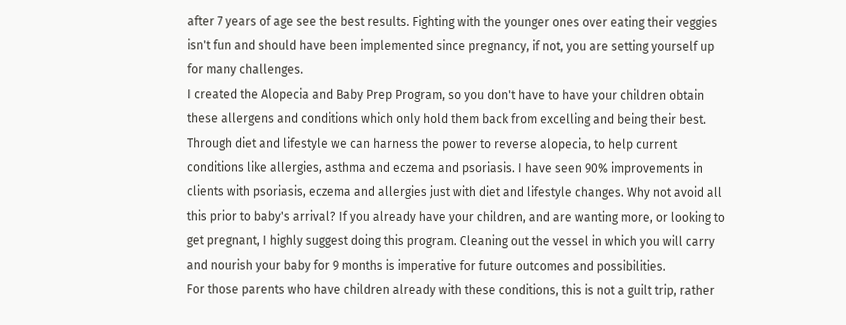after 7 years of age see the best results. Fighting with the younger ones over eating their veggies isn't fun and should have been implemented since pregnancy, if not, you are setting yourself up for many challenges.
I created the Alopecia and Baby Prep Program, so you don't have to have your children obtain these allergens and conditions which only hold them back from excelling and being their best. Through diet and lifestyle we can harness the power to reverse alopecia, to help current conditions like allergies, asthma and eczema and psoriasis. I have seen 90% improvements in clients with psoriasis, eczema and allergies just with diet and lifestyle changes. Why not avoid all this prior to baby's arrival? If you already have your children, and are wanting more, or looking to get pregnant, I highly suggest doing this program. Cleaning out the vessel in which you will carry and nourish your baby for 9 months is imperative for future outcomes and possibilities.
For those parents who have children already with these conditions, this is not a guilt trip, rather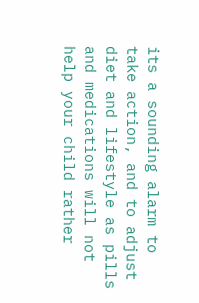its a sounding alarm to take action, and to adjust diet and lifestyle as pills and medications will not help your child rather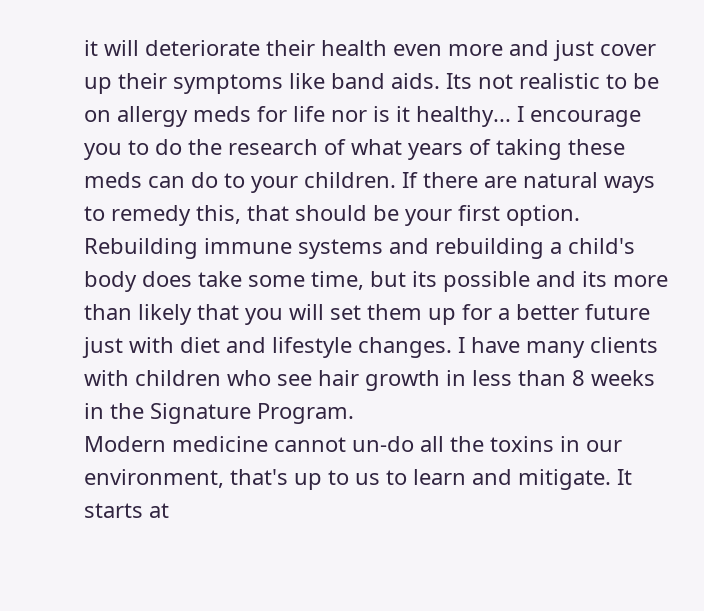it will deteriorate their health even more and just cover up their symptoms like band aids. Its not realistic to be on allergy meds for life nor is it healthy... I encourage you to do the research of what years of taking these meds can do to your children. If there are natural ways to remedy this, that should be your first option. Rebuilding immune systems and rebuilding a child's body does take some time, but its possible and its more than likely that you will set them up for a better future just with diet and lifestyle changes. I have many clients with children who see hair growth in less than 8 weeks in the Signature Program.
Modern medicine cannot un-do all the toxins in our environment, that's up to us to learn and mitigate. It starts at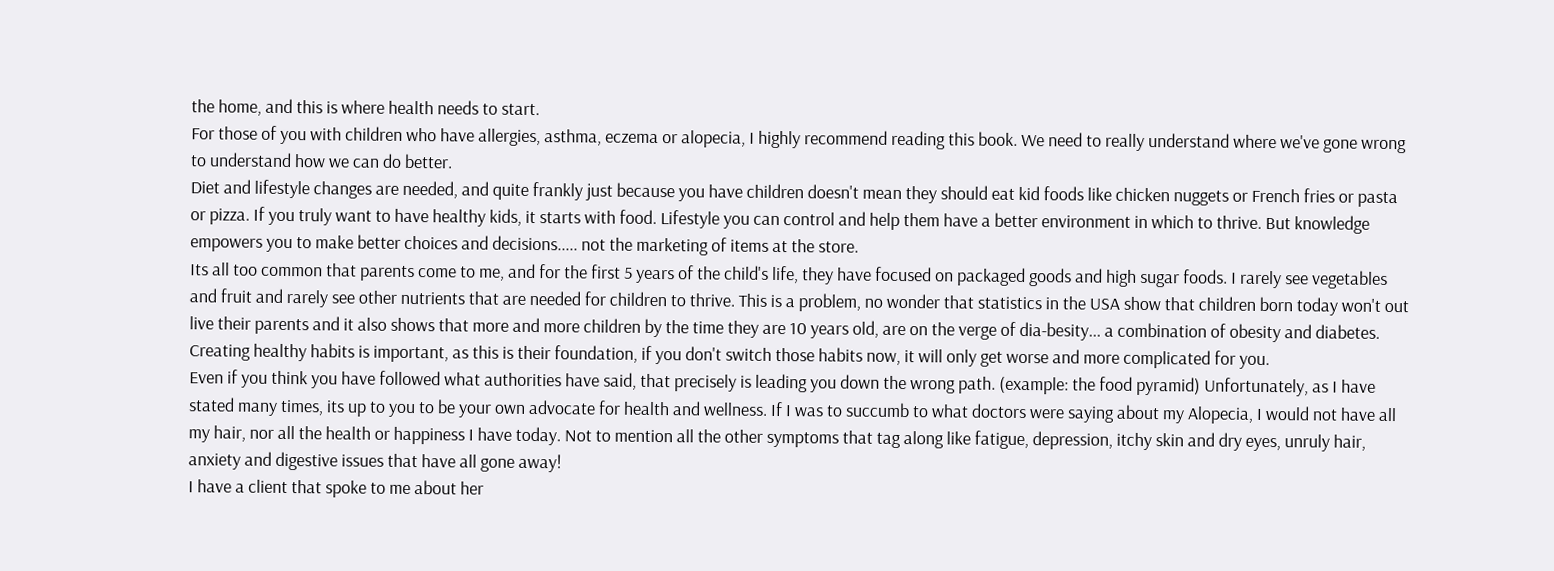the home, and this is where health needs to start.
For those of you with children who have allergies, asthma, eczema or alopecia, I highly recommend reading this book. We need to really understand where we've gone wrong to understand how we can do better.
Diet and lifestyle changes are needed, and quite frankly just because you have children doesn't mean they should eat kid foods like chicken nuggets or French fries or pasta or pizza. If you truly want to have healthy kids, it starts with food. Lifestyle you can control and help them have a better environment in which to thrive. But knowledge empowers you to make better choices and decisions..... not the marketing of items at the store.
Its all too common that parents come to me, and for the first 5 years of the child's life, they have focused on packaged goods and high sugar foods. I rarely see vegetables and fruit and rarely see other nutrients that are needed for children to thrive. This is a problem, no wonder that statistics in the USA show that children born today won't out live their parents and it also shows that more and more children by the time they are 10 years old, are on the verge of dia-besity... a combination of obesity and diabetes.
Creating healthy habits is important, as this is their foundation, if you don't switch those habits now, it will only get worse and more complicated for you.
Even if you think you have followed what authorities have said, that precisely is leading you down the wrong path. (example: the food pyramid) Unfortunately, as I have stated many times, its up to you to be your own advocate for health and wellness. If I was to succumb to what doctors were saying about my Alopecia, I would not have all my hair, nor all the health or happiness I have today. Not to mention all the other symptoms that tag along like fatigue, depression, itchy skin and dry eyes, unruly hair, anxiety and digestive issues that have all gone away!
I have a client that spoke to me about her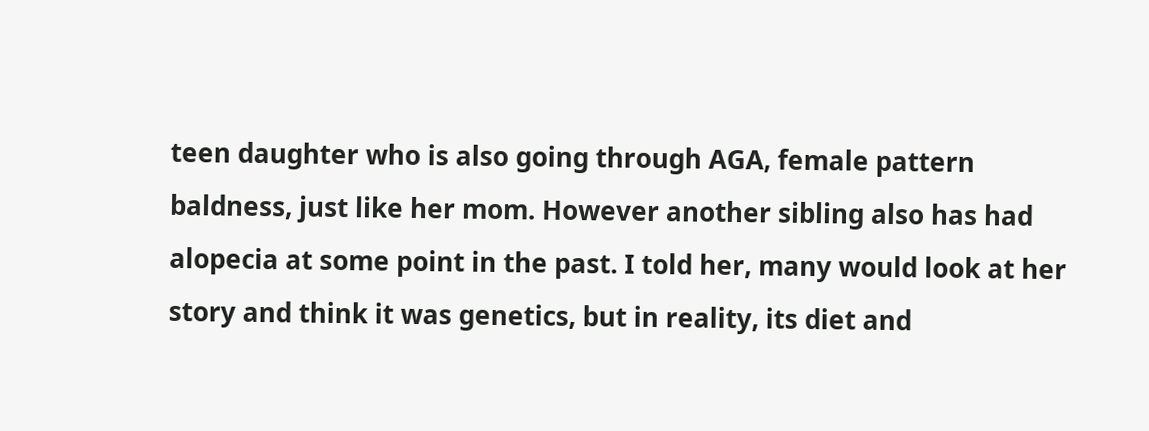teen daughter who is also going through AGA, female pattern baldness, just like her mom. However another sibling also has had alopecia at some point in the past. I told her, many would look at her story and think it was genetics, but in reality, its diet and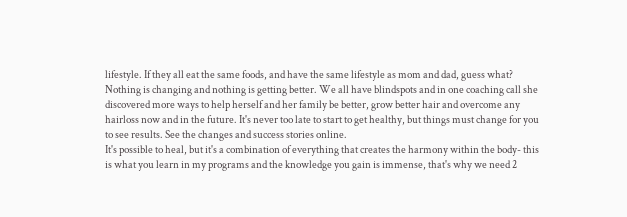lifestyle. If they all eat the same foods, and have the same lifestyle as mom and dad, guess what? Nothing is changing and nothing is getting better. We all have blindspots and in one coaching call she discovered more ways to help herself and her family be better, grow better hair and overcome any hairloss now and in the future. It's never too late to start to get healthy, but things must change for you to see results. See the changes and success stories online.
It's possible to heal, but it's a combination of everything that creates the harmony within the body- this is what you learn in my programs and the knowledge you gain is immense, that's why we need 2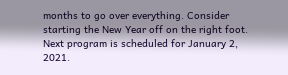months to go over everything. Consider starting the New Year off on the right foot. Next program is scheduled for January 2, 2021.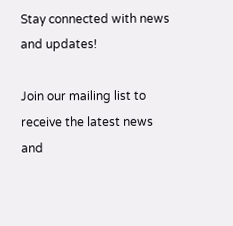Stay connected with news and updates!

Join our mailing list to receive the latest news and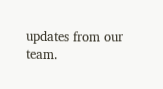updates from our team.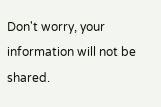Don't worry, your information will not be shared.